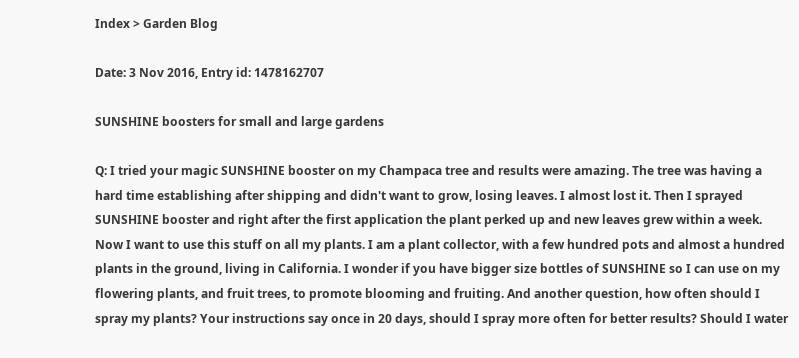Index > Garden Blog

Date: 3 Nov 2016, Entry id: 1478162707

SUNSHINE boosters for small and large gardens

Q: I tried your magic SUNSHINE booster on my Champaca tree and results were amazing. The tree was having a hard time establishing after shipping and didn't want to grow, losing leaves. I almost lost it. Then I sprayed SUNSHINE booster and right after the first application the plant perked up and new leaves grew within a week. Now I want to use this stuff on all my plants. I am a plant collector, with a few hundred pots and almost a hundred plants in the ground, living in California. I wonder if you have bigger size bottles of SUNSHINE so I can use on my flowering plants, and fruit trees, to promote blooming and fruiting. And another question, how often should I spray my plants? Your instructions say once in 20 days, should I spray more often for better results? Should I water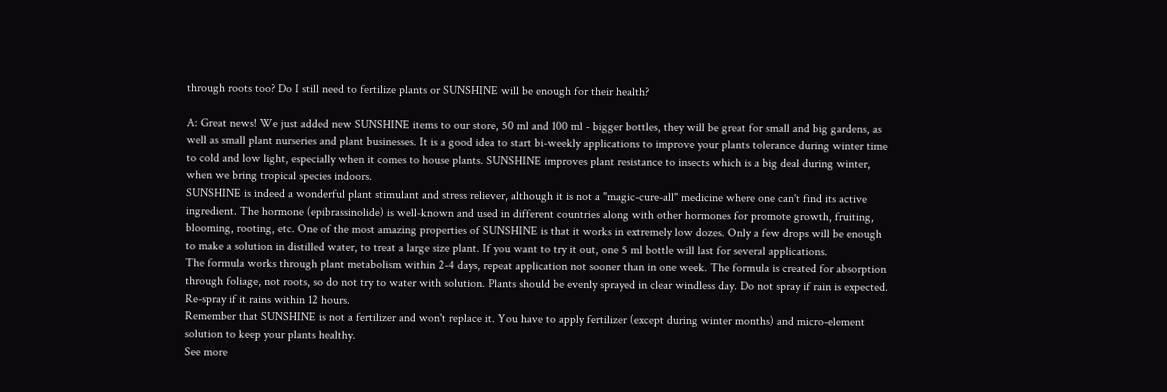through roots too? Do I still need to fertilize plants or SUNSHINE will be enough for their health?

A: Great news! We just added new SUNSHINE items to our store, 50 ml and 100 ml - bigger bottles, they will be great for small and big gardens, as well as small plant nurseries and plant businesses. It is a good idea to start bi-weekly applications to improve your plants tolerance during winter time to cold and low light, especially when it comes to house plants. SUNSHINE improves plant resistance to insects which is a big deal during winter, when we bring tropical species indoors.
SUNSHINE is indeed a wonderful plant stimulant and stress reliever, although it is not a "magic-cure-all" medicine where one can't find its active ingredient. The hormone (epibrassinolide) is well-known and used in different countries along with other hormones for promote growth, fruiting, blooming, rooting, etc. One of the most amazing properties of SUNSHINE is that it works in extremely low dozes. Only a few drops will be enough to make a solution in distilled water, to treat a large size plant. If you want to try it out, one 5 ml bottle will last for several applications.
The formula works through plant metabolism within 2-4 days, repeat application not sooner than in one week. The formula is created for absorption through foliage, not roots, so do not try to water with solution. Plants should be evenly sprayed in clear windless day. Do not spray if rain is expected. Re-spray if it rains within 12 hours.
Remember that SUNSHINE is not a fertilizer and won't replace it. You have to apply fertilizer (except during winter months) and micro-element solution to keep your plants healthy.
See more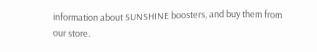information about SUNSHINE boosters, and buy them from our store.